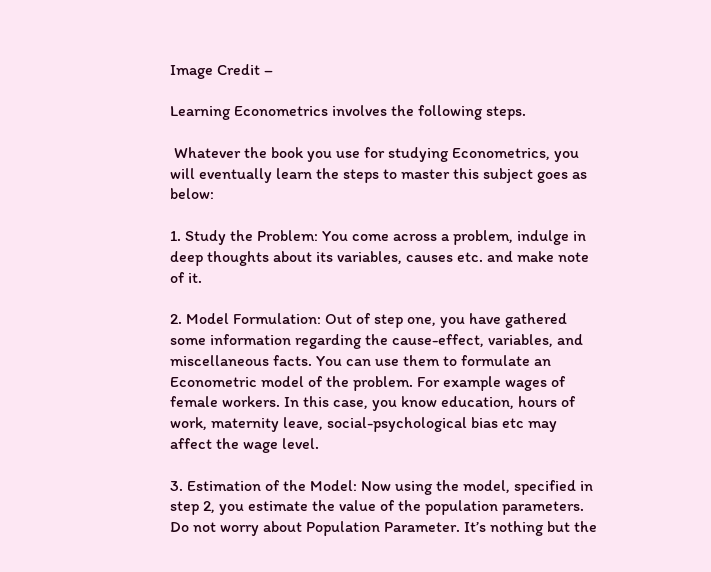Image Credit –

Learning Econometrics involves the following steps.

 Whatever the book you use for studying Econometrics, you will eventually learn the steps to master this subject goes as below:

1. Study the Problem: You come across a problem, indulge in deep thoughts about its variables, causes etc. and make note of it.

2. Model Formulation: Out of step one, you have gathered some information regarding the cause-effect, variables, and miscellaneous facts. You can use them to formulate an Econometric model of the problem. For example wages of female workers. In this case, you know education, hours of work, maternity leave, social-psychological bias etc may affect the wage level.

3. Estimation of the Model: Now using the model, specified in step 2, you estimate the value of the population parameters. Do not worry about Population Parameter. It’s nothing but the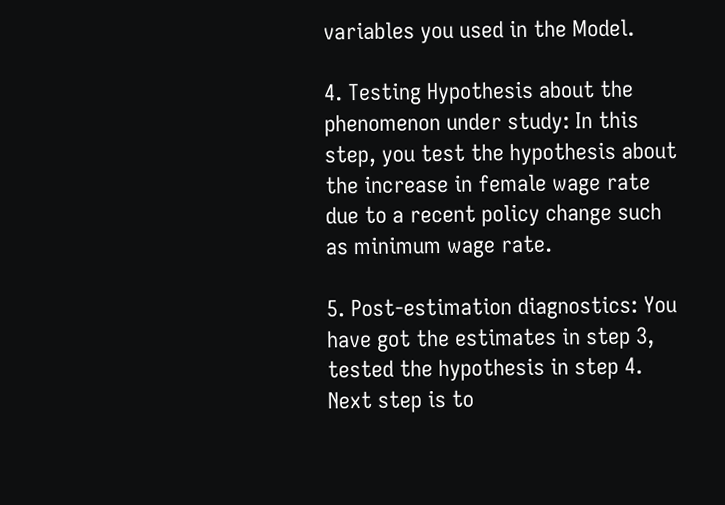variables you used in the Model.

4. Testing Hypothesis about the phenomenon under study: In this step, you test the hypothesis about the increase in female wage rate due to a recent policy change such as minimum wage rate.

5. Post-estimation diagnostics: You have got the estimates in step 3, tested the hypothesis in step 4. Next step is to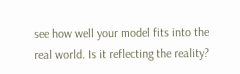see how well your model fits into the real world. Is it reflecting the reality?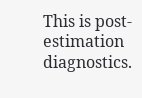This is post-estimation diagnostics.